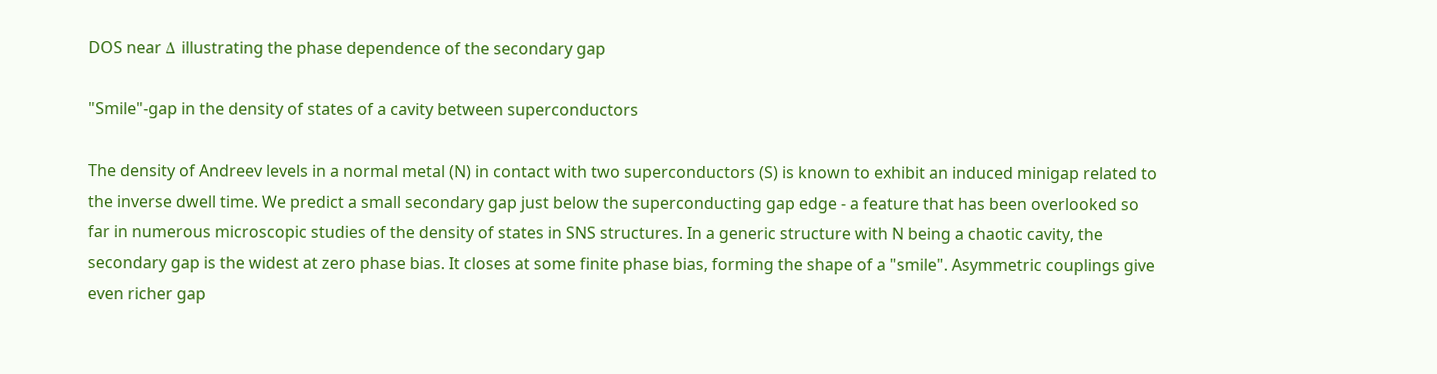DOS near Δ illustrating the phase dependence of the secondary gap

"Smile"-gap in the density of states of a cavity between superconductors

The density of Andreev levels in a normal metal (N) in contact with two superconductors (S) is known to exhibit an induced minigap related to the inverse dwell time. We predict a small secondary gap just below the superconducting gap edge - a feature that has been overlooked so far in numerous microscopic studies of the density of states in SNS structures. In a generic structure with N being a chaotic cavity, the secondary gap is the widest at zero phase bias. It closes at some finite phase bias, forming the shape of a "smile". Asymmetric couplings give even richer gap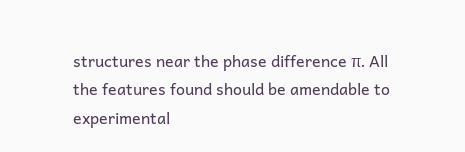structures near the phase difference π. All the features found should be amendable to experimental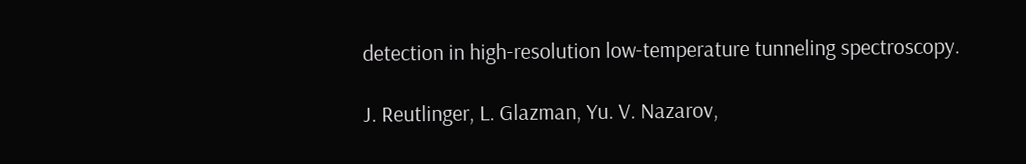detection in high-resolution low-temperature tunneling spectroscopy.

J. Reutlinger, L. Glazman, Yu. V. Nazarov,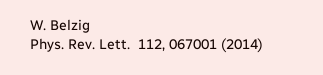W. Belzig
Phys. Rev. Lett.  112, 067001 (2014)